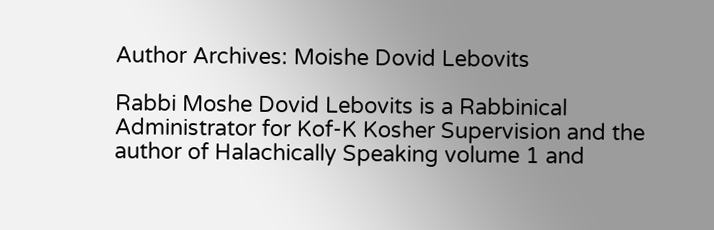Author Archives: Moishe Dovid Lebovits

Rabbi Moshe Dovid Lebovits is a Rabbinical Administrator for Kof-K Kosher Supervision and the author of Halachically Speaking volume 1 and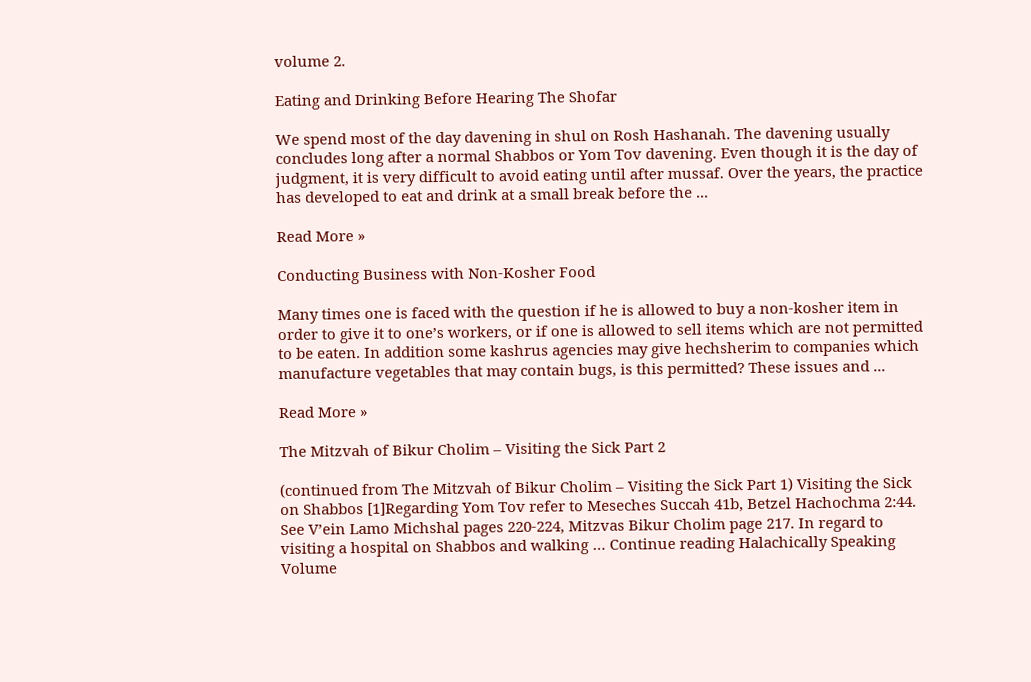volume 2.

Eating and Drinking Before Hearing The Shofar

We spend most of the day davening in shul on Rosh Hashanah. The davening usually concludes long after a normal Shabbos or Yom Tov davening. Even though it is the day of judgment, it is very difficult to avoid eating until after mussaf. Over the years, the practice has developed to eat and drink at a small break before the ...

Read More »

Conducting Business with Non-Kosher Food

Many times one is faced with the question if he is allowed to buy a non-kosher item in order to give it to one’s workers, or if one is allowed to sell items which are not permitted to be eaten. In addition some kashrus agencies may give hechsherim to companies which manufacture vegetables that may contain bugs, is this permitted? These issues and ...

Read More »

The Mitzvah of Bikur Cholim – Visiting the Sick Part 2

(continued from The Mitzvah of Bikur Cholim – Visiting the Sick Part 1) Visiting the Sick on Shabbos [1]Regarding Yom Tov refer to Meseches Succah 41b, Betzel Hachochma 2:44. See V’ein Lamo Michshal pages 220-224, Mitzvas Bikur Cholim page 217. In regard to visiting a hospital on Shabbos and walking … Continue reading Halachically Speaking Volume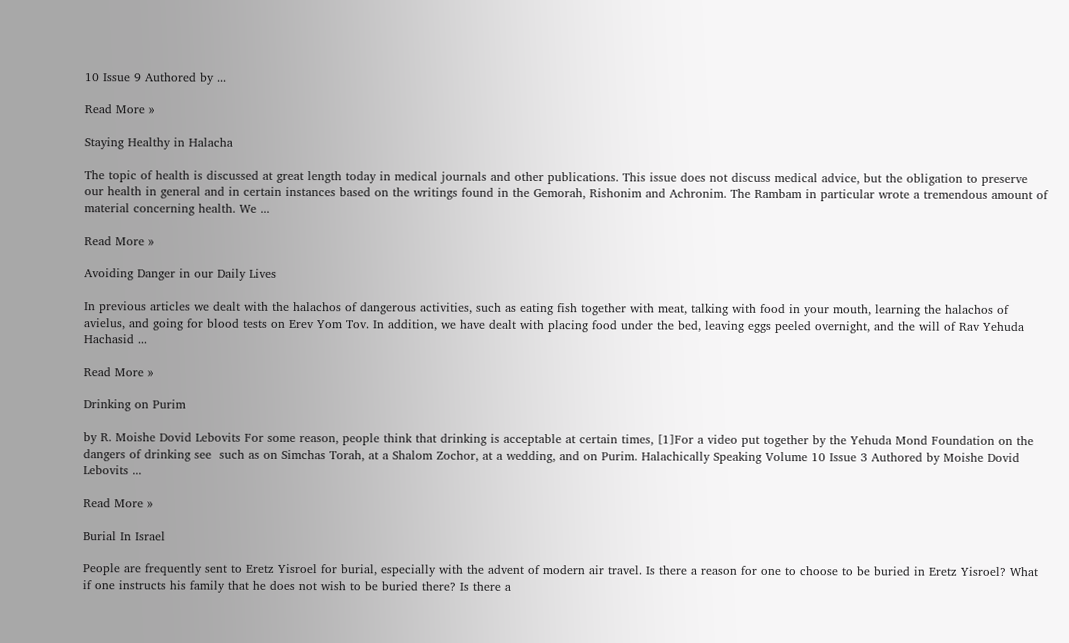10 Issue 9 Authored by ...

Read More »

Staying Healthy in Halacha

The topic of health is discussed at great length today in medical journals and other publications. This issue does not discuss medical advice, but the obligation to preserve our health in general and in certain instances based on the writings found in the Gemorah, Rishonim and Achronim. The Rambam in particular wrote a tremendous amount of material concerning health. We ...

Read More »

Avoiding Danger in our Daily Lives

In previous articles we dealt with the halachos of dangerous activities, such as eating fish together with meat, talking with food in your mouth, learning the halachos of avielus, and going for blood tests on Erev Yom Tov. In addition, we have dealt with placing food under the bed, leaving eggs peeled overnight, and the will of Rav Yehuda Hachasid ...

Read More »

Drinking on Purim

by R. Moishe Dovid Lebovits For some reason, people think that drinking is acceptable at certain times, [1]For a video put together by the Yehuda Mond Foundation on the dangers of drinking see  such as on Simchas Torah, at a Shalom Zochor, at a wedding, and on Purim. Halachically Speaking Volume 10 Issue 3 Authored by Moishe Dovid Lebovits ...

Read More »

Burial In Israel

People are frequently sent to Eretz Yisroel for burial, especially with the advent of modern air travel. Is there a reason for one to choose to be buried in Eretz Yisroel? What if one instructs his family that he does not wish to be buried there? Is there a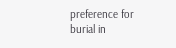preference for burial in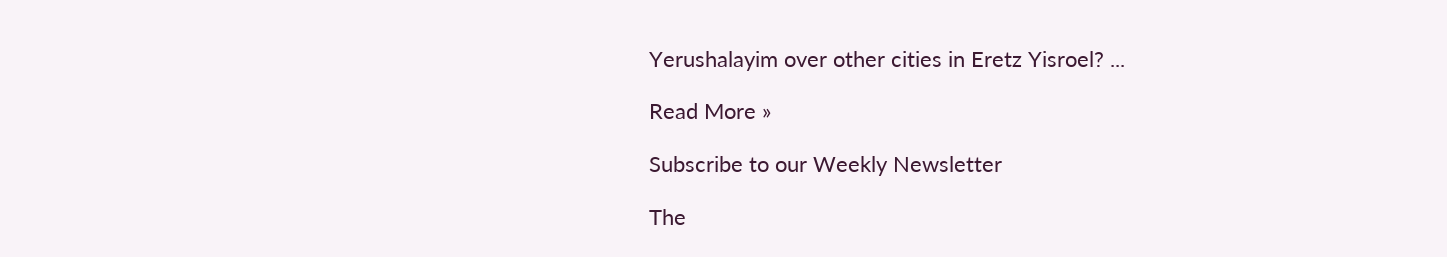Yerushalayim over other cities in Eretz Yisroel? ...

Read More »

Subscribe to our Weekly Newsletter

The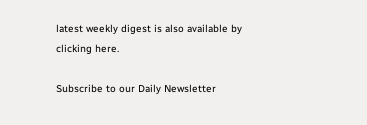latest weekly digest is also available by clicking here.

Subscribe to our Daily Newsletter